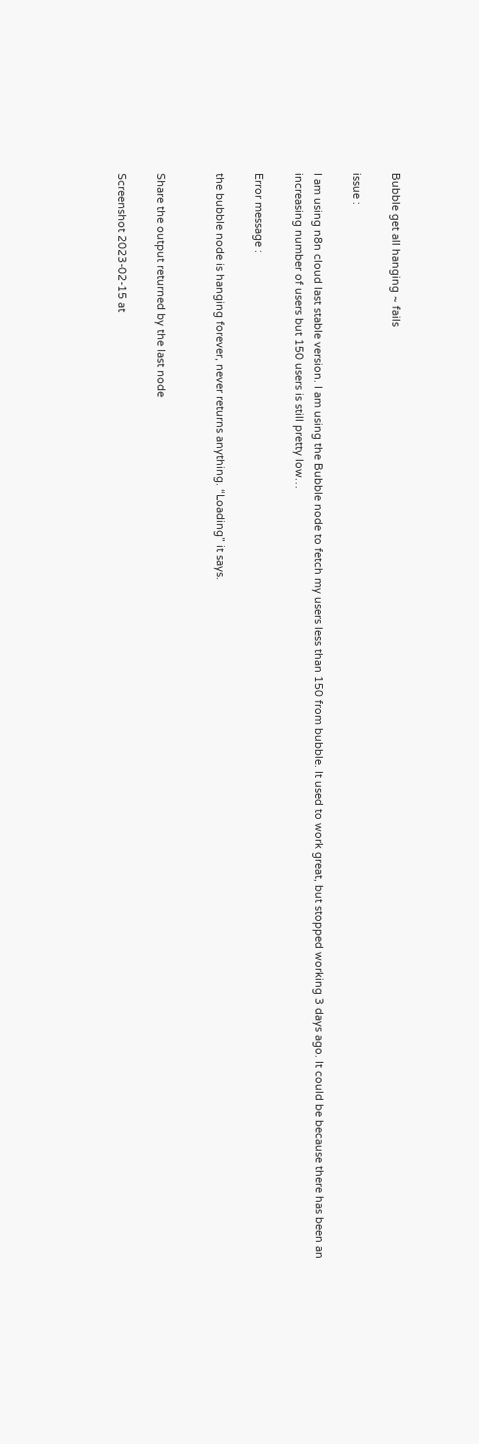Bubble get all hanging ~ fails

issue :

I am using n8n cloud last stable version. I am using the Bubble node to fetch my users less than 150 from bubble. It used to work great, but stopped working 3 days ago. It could be because there has been an increasing number of users but 150 users is still pretty low…

Error message :

the bubble node is hanging forever, never returns anything. “Loading” it says.


Share the output returned by the last node

Screenshot 2023-02-15 at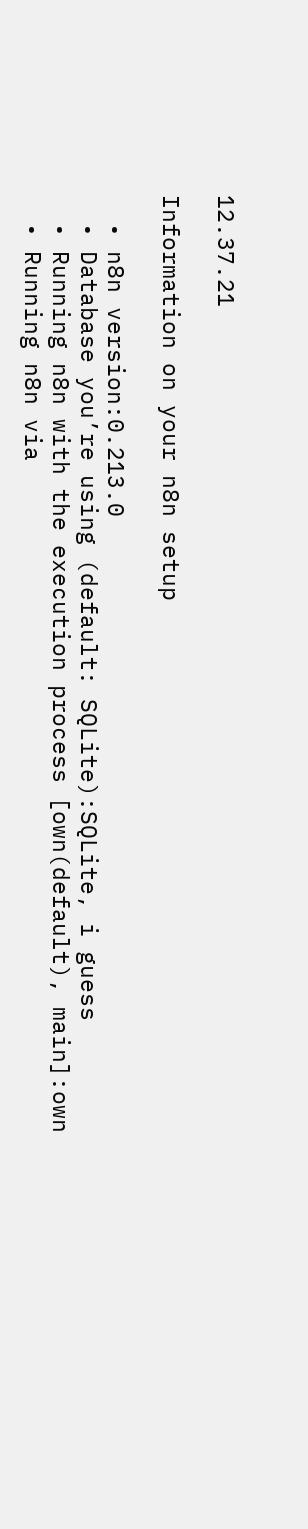12.37.21

Information on your n8n setup

  • n8n version:0.213.0
  • Database you’re using (default: SQLite):SQLite, i guess
  • Running n8n with the execution process [own(default), main]:own
  • Running n8n via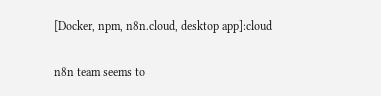[Docker, npm, n8n.cloud, desktop app]:cloud

n8n team seems to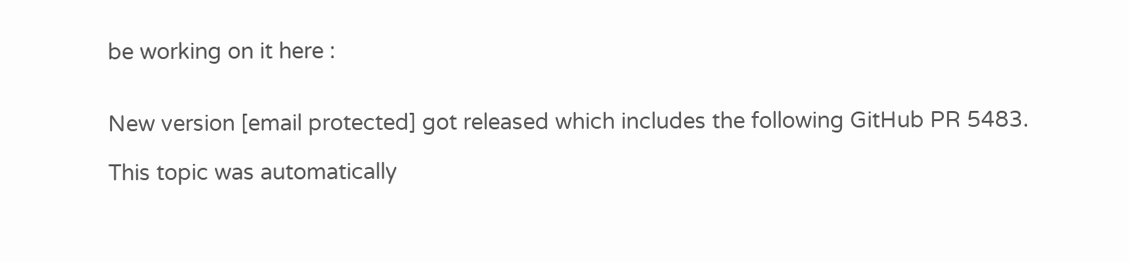be working on it here :


New version [email protected] got released which includes the following GitHub PR 5483.

This topic was automatically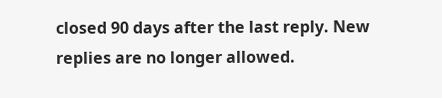closed 90 days after the last reply. New replies are no longer allowed.